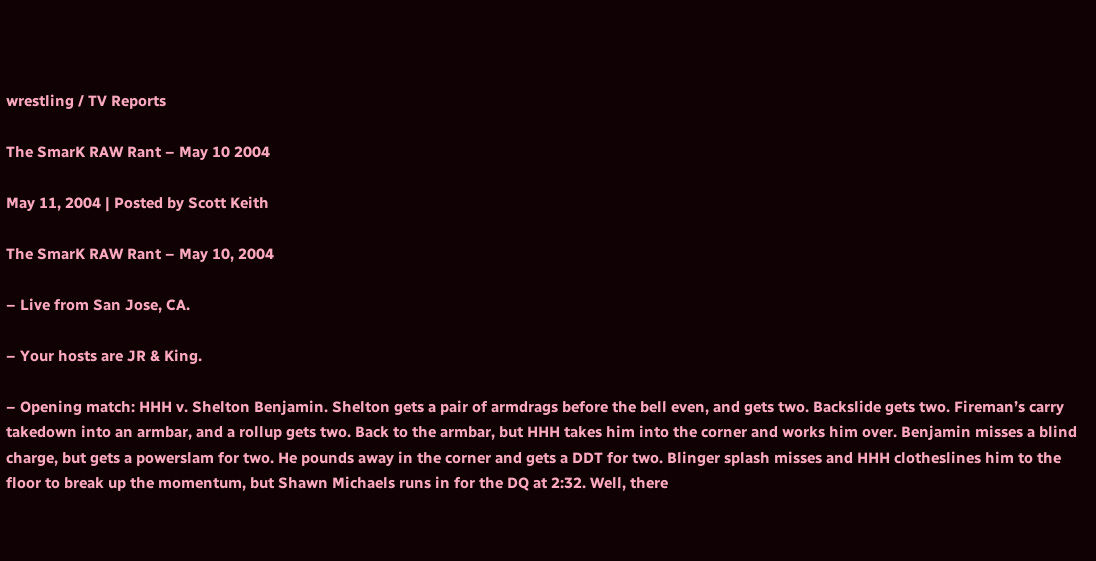wrestling / TV Reports

The SmarK RAW Rant – May 10 2004

May 11, 2004 | Posted by Scott Keith

The SmarK RAW Rant – May 10, 2004

– Live from San Jose, CA.

– Your hosts are JR & King.

– Opening match: HHH v. Shelton Benjamin. Shelton gets a pair of armdrags before the bell even, and gets two. Backslide gets two. Fireman’s carry takedown into an armbar, and a rollup gets two. Back to the armbar, but HHH takes him into the corner and works him over. Benjamin misses a blind charge, but gets a powerslam for two. He pounds away in the corner and gets a DDT for two. Blinger splash misses and HHH clotheslines him to the floor to break up the momentum, but Shawn Michaels runs in for the DQ at 2:32. Well, there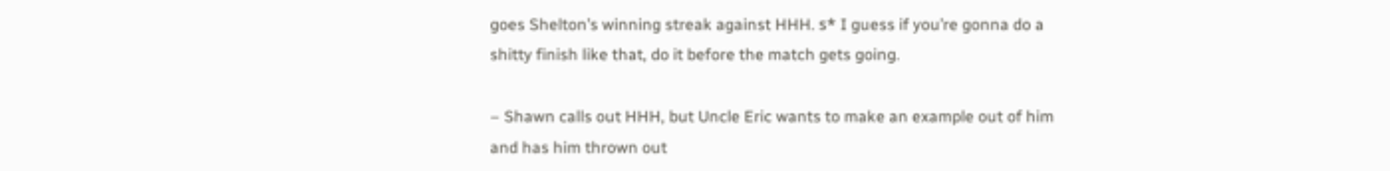goes Shelton’s winning streak against HHH. ѕ* I guess if you’re gonna do a shitty finish like that, do it before the match gets going.

– Shawn calls out HHH, but Uncle Eric wants to make an example out of him and has him thrown out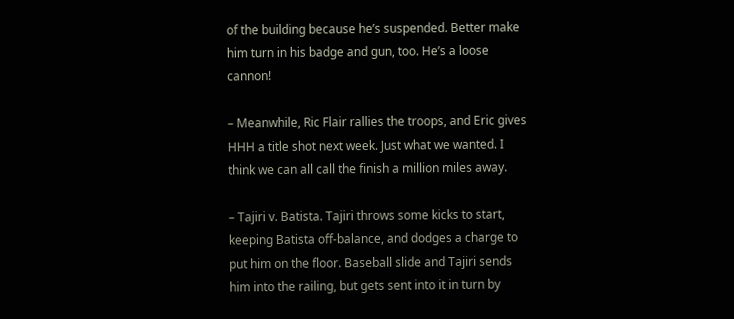of the building because he’s suspended. Better make him turn in his badge and gun, too. He’s a loose cannon!

– Meanwhile, Ric Flair rallies the troops, and Eric gives HHH a title shot next week. Just what we wanted. I think we can all call the finish a million miles away.

– Tajiri v. Batista. Tajiri throws some kicks to start, keeping Batista off-balance, and dodges a charge to put him on the floor. Baseball slide and Tajiri sends him into the railing, but gets sent into it in turn by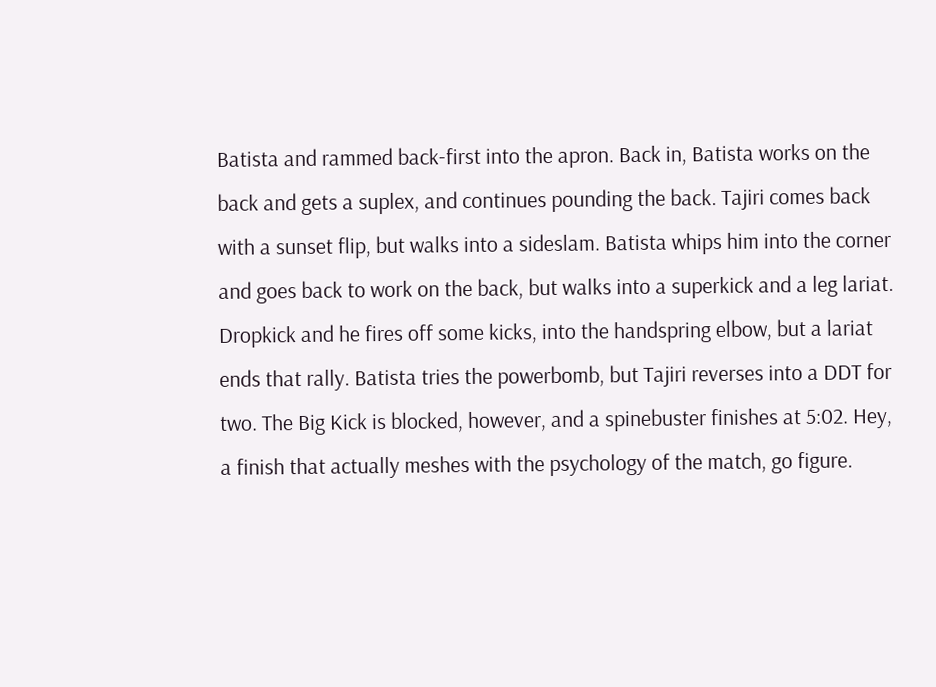Batista and rammed back-first into the apron. Back in, Batista works on the back and gets a suplex, and continues pounding the back. Tajiri comes back with a sunset flip, but walks into a sideslam. Batista whips him into the corner and goes back to work on the back, but walks into a superkick and a leg lariat. Dropkick and he fires off some kicks, into the handspring elbow, but a lariat ends that rally. Batista tries the powerbomb, but Tajiri reverses into a DDT for two. The Big Kick is blocked, however, and a spinebuster finishes at 5:02. Hey, a finish that actually meshes with the psychology of the match, go figure.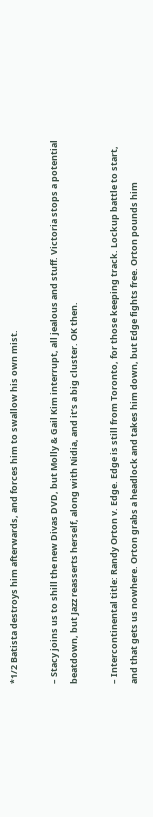*1/2 Batista destroys him afterwards, and forces him to swallow his own mist.

– Stacy joins us to shill the new Divas DVD, but Molly & Gail Kim interrupt, all jealous and stuff. Victoria stops a potential beatdown, but Jazz reasserts herself, along with Nidia, and it’s a big cluster. OK then.

– Intercontinental title: Randy Orton v. Edge. Edge is still from Toronto, for those keeping track. Lockup battle to start, and that gets us nowhere. Orton grabs a headlock and takes him down, but Edge fights free. Orton pounds him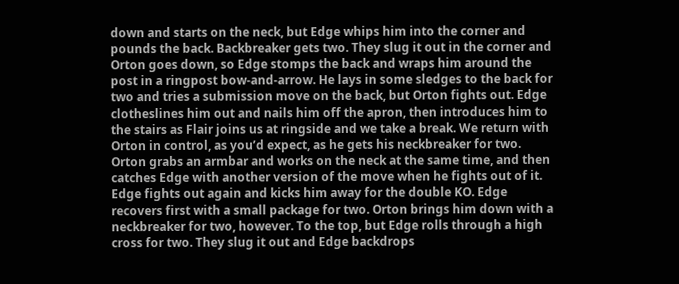down and starts on the neck, but Edge whips him into the corner and pounds the back. Backbreaker gets two. They slug it out in the corner and Orton goes down, so Edge stomps the back and wraps him around the post in a ringpost bow-and-arrow. He lays in some sledges to the back for two and tries a submission move on the back, but Orton fights out. Edge clotheslines him out and nails him off the apron, then introduces him to the stairs as Flair joins us at ringside and we take a break. We return with Orton in control, as you’d expect, as he gets his neckbreaker for two. Orton grabs an armbar and works on the neck at the same time, and then catches Edge with another version of the move when he fights out of it. Edge fights out again and kicks him away for the double KO. Edge recovers first with a small package for two. Orton brings him down with a neckbreaker for two, however. To the top, but Edge rolls through a high cross for two. They slug it out and Edge backdrops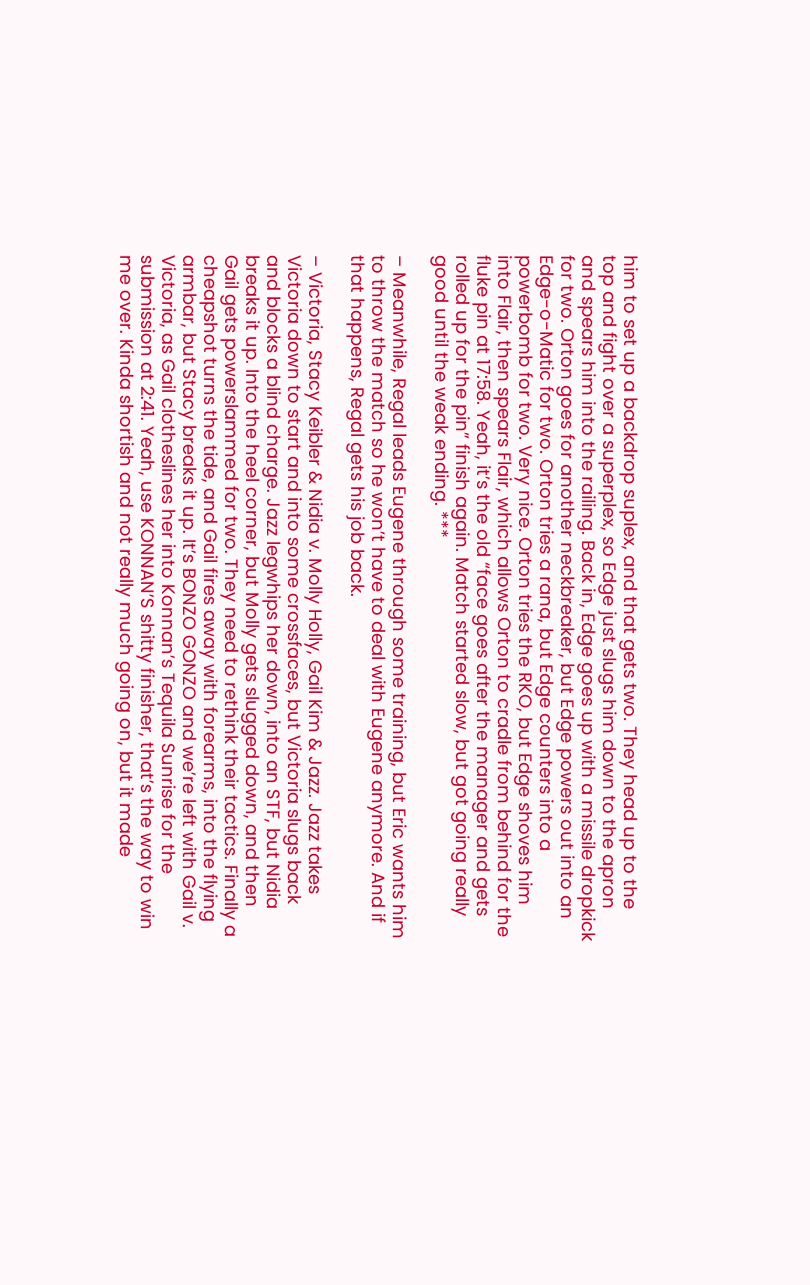him to set up a backdrop suplex, and that gets two. They head up to the top and fight over a superplex, so Edge just slugs him down to the apron and spears him into the railing. Back in, Edge goes up with a missile dropkick for two. Orton goes for another neckbreaker, but Edge powers out into an Edge-o-Matic for two. Orton tries a rana, but Edge counters into a powerbomb for two. Very nice. Orton tries the RKO, but Edge shoves him into Flair, then spears Flair, which allows Orton to cradle from behind for the fluke pin at 17:58. Yeah, it’s the old “face goes after the manager and gets rolled up for the pin” finish again. Match started slow, but got going really good until the weak ending. ***

– Meanwhile, Regal leads Eugene through some training, but Eric wants him to throw the match so he won’t have to deal with Eugene anymore. And if that happens, Regal gets his job back.

– Victoria, Stacy Keibler & Nidia v. Molly Holly, Gail Kim & Jazz. Jazz takes Victoria down to start and into some crossfaces, but Victoria slugs back and blocks a blind charge. Jazz legwhips her down, into an STF, but Nidia breaks it up. Into the heel corner, but Molly gets slugged down, and then Gail gets powerslammed for two. They need to rethink their tactics. Finally a cheapshot turns the tide, and Gail fires away with forearms, into the flying armbar, but Stacy breaks it up. It’s BONZO GONZO and we’re left with Gail v. Victoria, as Gail clotheslines her into Konnan’s Tequila Sunrise for the submission at 2:41. Yeah, use KONNAN’S shitty finisher, that’s the way to win me over. Kinda shortish and not really much going on, but it made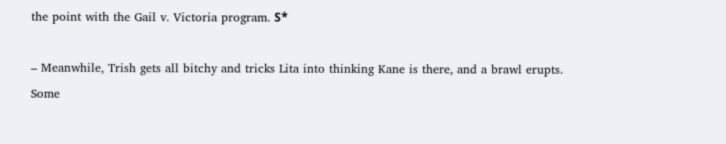the point with the Gail v. Victoria program. Ѕ*

– Meanwhile, Trish gets all bitchy and tricks Lita into thinking Kane is there, and a brawl erupts. Some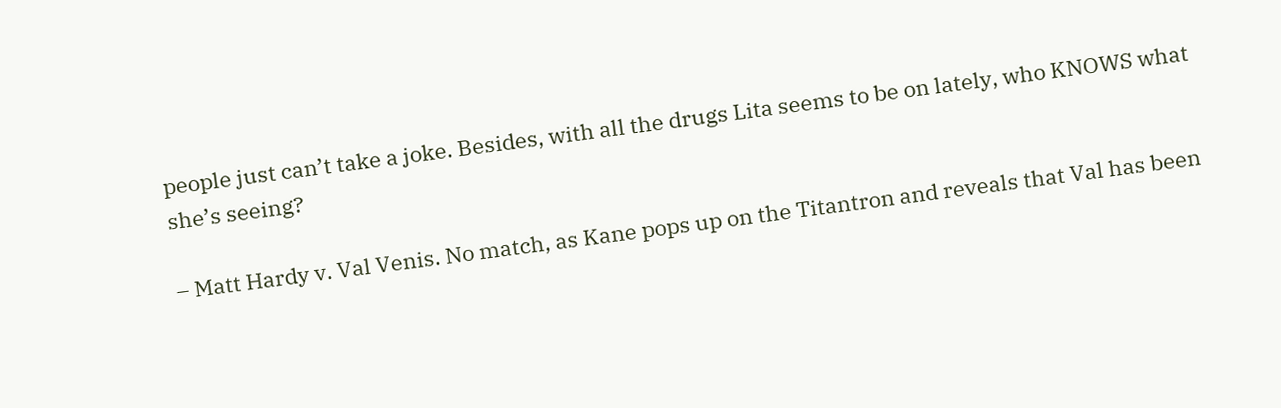people just can’t take a joke. Besides, with all the drugs Lita seems to be on lately, who KNOWS what she’s seeing?

– Matt Hardy v. Val Venis. No match, as Kane pops up on the Titantron and reveals that Val has been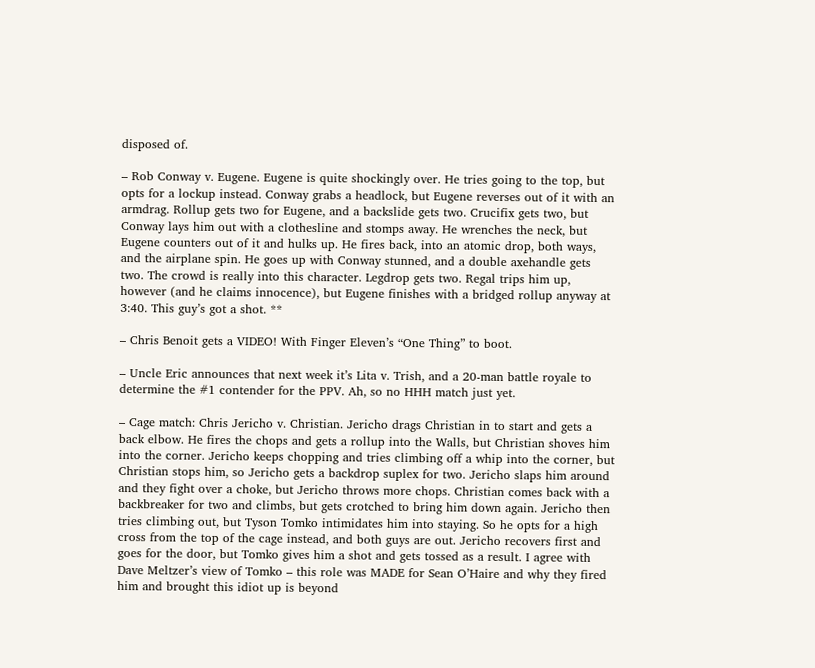disposed of.

– Rob Conway v. Eugene. Eugene is quite shockingly over. He tries going to the top, but opts for a lockup instead. Conway grabs a headlock, but Eugene reverses out of it with an armdrag. Rollup gets two for Eugene, and a backslide gets two. Crucifix gets two, but Conway lays him out with a clothesline and stomps away. He wrenches the neck, but Eugene counters out of it and hulks up. He fires back, into an atomic drop, both ways, and the airplane spin. He goes up with Conway stunned, and a double axehandle gets two. The crowd is really into this character. Legdrop gets two. Regal trips him up, however (and he claims innocence), but Eugene finishes with a bridged rollup anyway at 3:40. This guy’s got a shot. **

– Chris Benoit gets a VIDEO! With Finger Eleven’s “One Thing” to boot.

– Uncle Eric announces that next week it’s Lita v. Trish, and a 20-man battle royale to determine the #1 contender for the PPV. Ah, so no HHH match just yet.

– Cage match: Chris Jericho v. Christian. Jericho drags Christian in to start and gets a back elbow. He fires the chops and gets a rollup into the Walls, but Christian shoves him into the corner. Jericho keeps chopping and tries climbing off a whip into the corner, but Christian stops him, so Jericho gets a backdrop suplex for two. Jericho slaps him around and they fight over a choke, but Jericho throws more chops. Christian comes back with a backbreaker for two and climbs, but gets crotched to bring him down again. Jericho then tries climbing out, but Tyson Tomko intimidates him into staying. So he opts for a high cross from the top of the cage instead, and both guys are out. Jericho recovers first and goes for the door, but Tomko gives him a shot and gets tossed as a result. I agree with Dave Meltzer’s view of Tomko – this role was MADE for Sean O’Haire and why they fired him and brought this idiot up is beyond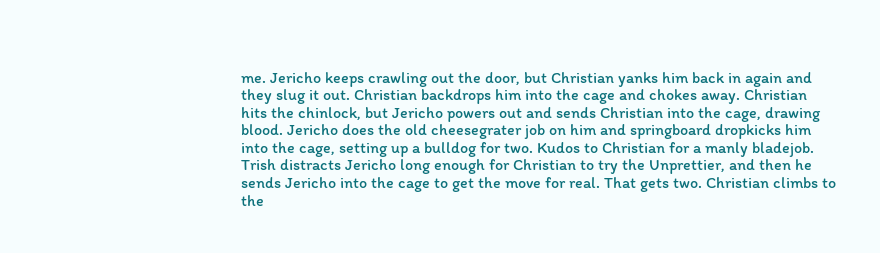me. Jericho keeps crawling out the door, but Christian yanks him back in again and they slug it out. Christian backdrops him into the cage and chokes away. Christian hits the chinlock, but Jericho powers out and sends Christian into the cage, drawing blood. Jericho does the old cheesegrater job on him and springboard dropkicks him into the cage, setting up a bulldog for two. Kudos to Christian for a manly bladejob. Trish distracts Jericho long enough for Christian to try the Unprettier, and then he sends Jericho into the cage to get the move for real. That gets two. Christian climbs to the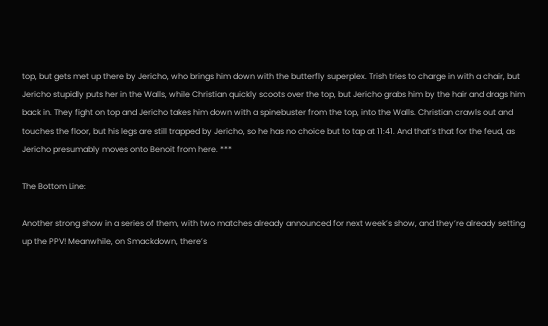top, but gets met up there by Jericho, who brings him down with the butterfly superplex. Trish tries to charge in with a chair, but Jericho stupidly puts her in the Walls, while Christian quickly scoots over the top, but Jericho grabs him by the hair and drags him back in. They fight on top and Jericho takes him down with a spinebuster from the top, into the Walls. Christian crawls out and touches the floor, but his legs are still trapped by Jericho, so he has no choice but to tap at 11:41. And that’s that for the feud, as Jericho presumably moves onto Benoit from here. ***

The Bottom Line:

Another strong show in a series of them, with two matches already announced for next week’s show, and they’re already setting up the PPV! Meanwhile, on Smackdown, there’s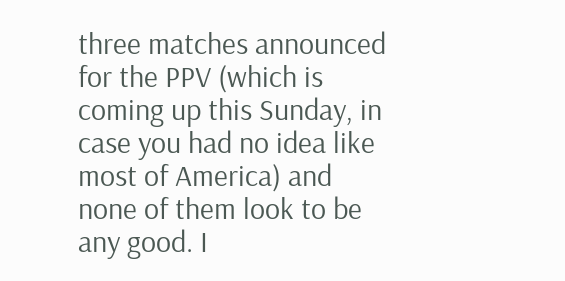three matches announced for the PPV (which is coming up this Sunday, in case you had no idea like most of America) and none of them look to be any good. I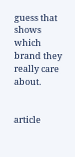guess that shows which brand they really care about.


article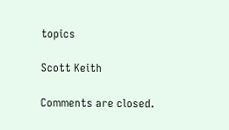topics

Scott Keith

Comments are closed.